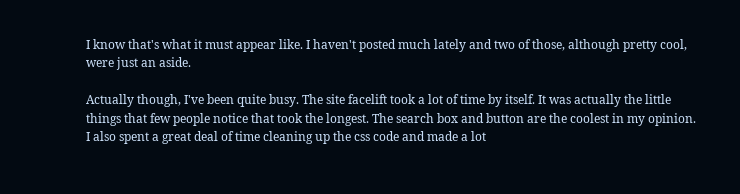I know that's what it must appear like. I haven't posted much lately and two of those, although pretty cool, were just an aside.

Actually though, I've been quite busy. The site facelift took a lot of time by itself. It was actually the little things that few people notice that took the longest. The search box and button are the coolest in my opinion. I also spent a great deal of time cleaning up the css code and made a lot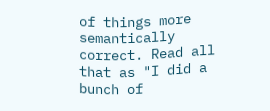of things more semantically correct. Read all that as "I did a bunch of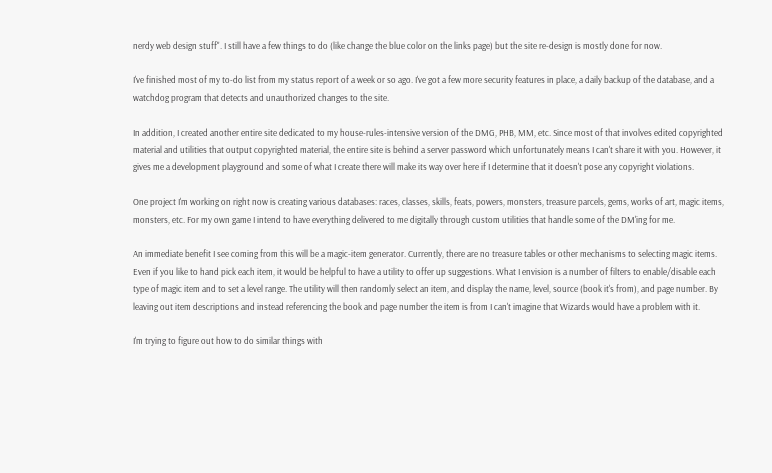nerdy web design stuff". I still have a few things to do (like change the blue color on the links page) but the site re-design is mostly done for now.

I've finished most of my to-do list from my status report of a week or so ago. I've got a few more security features in place, a daily backup of the database, and a watchdog program that detects and unauthorized changes to the site.

In addition, I created another entire site dedicated to my house-rules-intensive version of the DMG, PHB, MM, etc. Since most of that involves edited copyrighted material and utilities that output copyrighted material, the entire site is behind a server password which unfortunately means I can't share it with you. However, it gives me a development playground and some of what I create there will make its way over here if I determine that it doesn't pose any copyright violations.

One project I'm working on right now is creating various databases: races, classes, skills, feats, powers, monsters, treasure parcels, gems, works of art, magic items, monsters, etc. For my own game I intend to have everything delivered to me digitally through custom utilities that handle some of the DM'ing for me.

An immediate benefit I see coming from this will be a magic-item generator. Currently, there are no treasure tables or other mechanisms to selecting magic items. Even if you like to hand pick each item, it would be helpful to have a utility to offer up suggestions. What I envision is a number of filters to enable/disable each type of magic item and to set a level range. The utility will then randomly select an item, and display the name, level, source (book it's from), and page number. By leaving out item descriptions and instead referencing the book and page number the item is from I can't imagine that Wizards would have a problem with it.

I'm trying to figure out how to do similar things with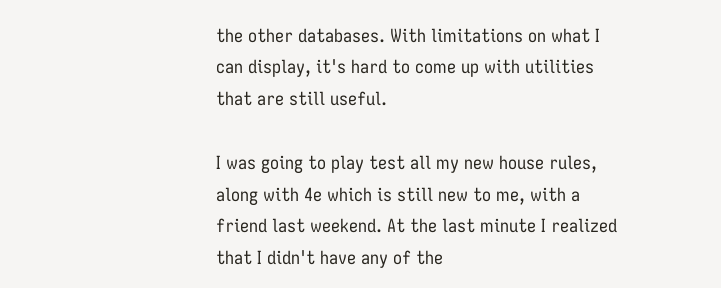the other databases. With limitations on what I can display, it's hard to come up with utilities that are still useful.

I was going to play test all my new house rules, along with 4e which is still new to me, with a friend last weekend. At the last minute I realized that I didn't have any of the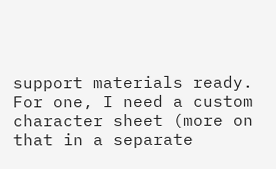support materials ready. For one, I need a custom character sheet (more on that in a separate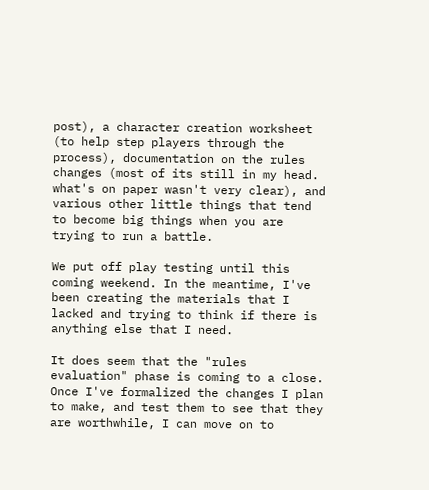post), a character creation worksheet (to help step players through the process), documentation on the rules changes (most of its still in my head. what's on paper wasn't very clear), and various other little things that tend to become big things when you are trying to run a battle.

We put off play testing until this coming weekend. In the meantime, I've been creating the materials that I lacked and trying to think if there is anything else that I need.

It does seem that the "rules evaluation" phase is coming to a close. Once I've formalized the changes I plan to make, and test them to see that they are worthwhile, I can move on to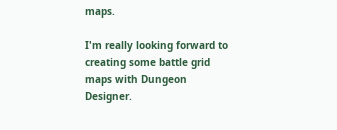maps.

I'm really looking forward to creating some battle grid maps with Dungeon Designer.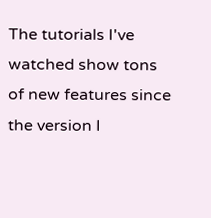The tutorials I've watched show tons of new features since the version I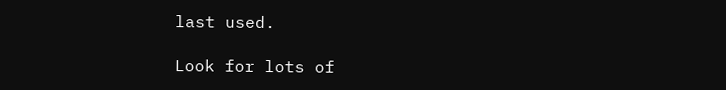last used.

Look for lots of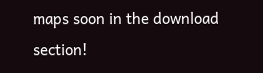maps soon in the download section!